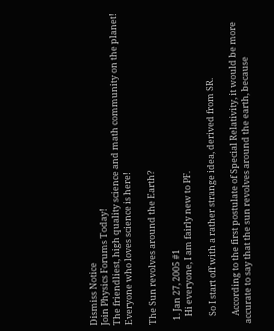Dismiss Notice
Join Physics Forums Today!
The friendliest, high quality science and math community on the planet! Everyone who loves science is here!

The Sun revolves around the Earth?

  1. Jan 27, 2005 #1
    Hi everyone, I am fairly new to PF.

    So I start off with a rather strange idea, derived from SR.

    According to the first postulate of Special Relativity, it would be more accurate to say that the sun revolves around the earth, because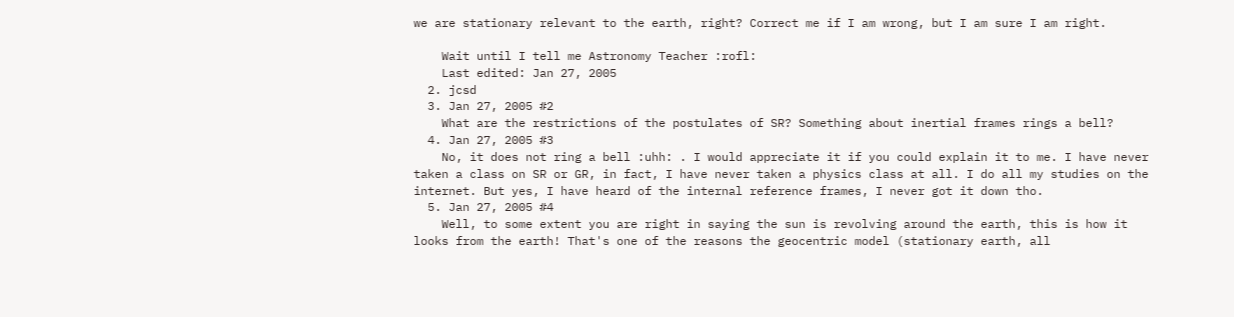we are stationary relevant to the earth, right? Correct me if I am wrong, but I am sure I am right.

    Wait until I tell me Astronomy Teacher :rofl:
    Last edited: Jan 27, 2005
  2. jcsd
  3. Jan 27, 2005 #2
    What are the restrictions of the postulates of SR? Something about inertial frames rings a bell?
  4. Jan 27, 2005 #3
    No, it does not ring a bell :uhh: . I would appreciate it if you could explain it to me. I have never taken a class on SR or GR, in fact, I have never taken a physics class at all. I do all my studies on the internet. But yes, I have heard of the internal reference frames, I never got it down tho.
  5. Jan 27, 2005 #4
    Well, to some extent you are right in saying the sun is revolving around the earth, this is how it looks from the earth! That's one of the reasons the geocentric model (stationary earth, all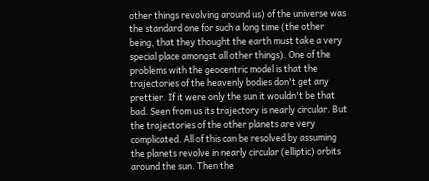other things revolving around us) of the universe was the standard one for such a long time (the other being, that they thought the earth must take a very special place amongst all other things). One of the problems with the geocentric model is that the trajectories of the heavenly bodies don't get any prettier. If it were only the sun it wouldn't be that bad. Seen from us its trajectory is nearly circular. But the trajectories of the other planets are very complicated. All of this can be resolved by assuming the planets revolve in nearly circular (elliptic) orbits around the sun. Then the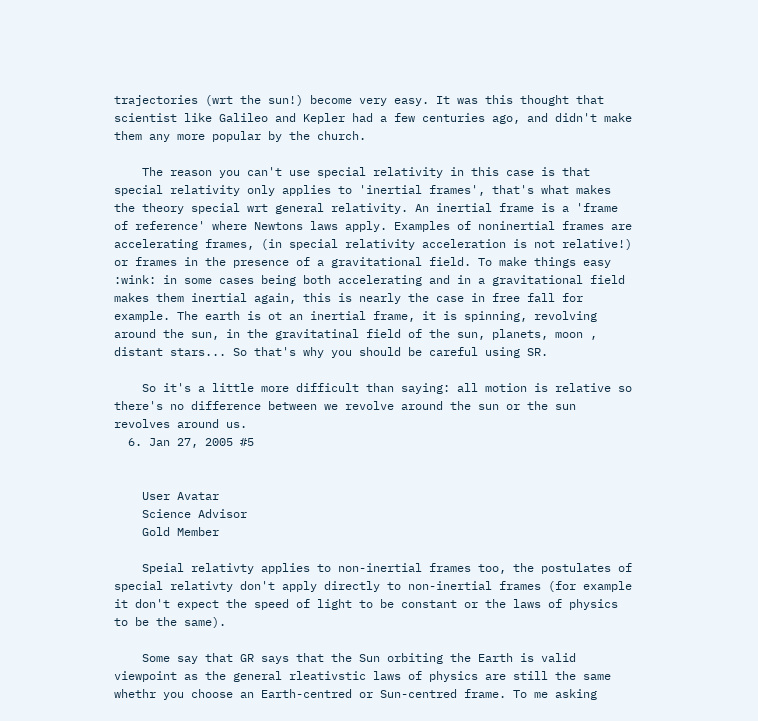trajectories (wrt the sun!) become very easy. It was this thought that scientist like Galileo and Kepler had a few centuries ago, and didn't make them any more popular by the church.

    The reason you can't use special relativity in this case is that special relativity only applies to 'inertial frames', that's what makes the theory special wrt general relativity. An inertial frame is a 'frame of reference' where Newtons laws apply. Examples of noninertial frames are accelerating frames, (in special relativity acceleration is not relative!) or frames in the presence of a gravitational field. To make things easy :wink: in some cases being both accelerating and in a gravitational field makes them inertial again, this is nearly the case in free fall for example. The earth is ot an inertial frame, it is spinning, revolving around the sun, in the gravitatinal field of the sun, planets, moon , distant stars... So that's why you should be careful using SR.

    So it's a little more difficult than saying: all motion is relative so there's no difference between we revolve around the sun or the sun revolves around us.
  6. Jan 27, 2005 #5


    User Avatar
    Science Advisor
    Gold Member

    Speial relativty applies to non-inertial frames too, the postulates of special relativty don't apply directly to non-inertial frames (for example it don't expect the speed of light to be constant or the laws of physics to be the same).

    Some say that GR says that the Sun orbiting the Earth is valid viewpoint as the general rleativstic laws of physics are still the same whethr you choose an Earth-centred or Sun-centred frame. To me asking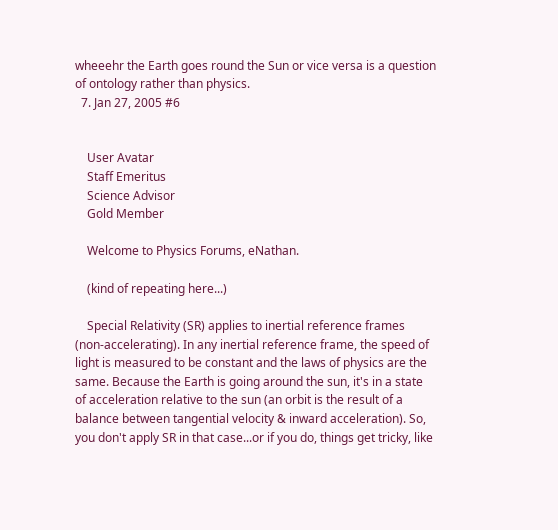wheeehr the Earth goes round the Sun or vice versa is a question of ontology rather than physics.
  7. Jan 27, 2005 #6


    User Avatar
    Staff Emeritus
    Science Advisor
    Gold Member

    Welcome to Physics Forums, eNathan.

    (kind of repeating here...)

    Special Relativity (SR) applies to inertial reference frames (non-accelerating). In any inertial reference frame, the speed of light is measured to be constant and the laws of physics are the same. Because the Earth is going around the sun, it's in a state of acceleration relative to the sun (an orbit is the result of a balance between tangential velocity & inward acceleration). So, you don't apply SR in that case...or if you do, things get tricky, like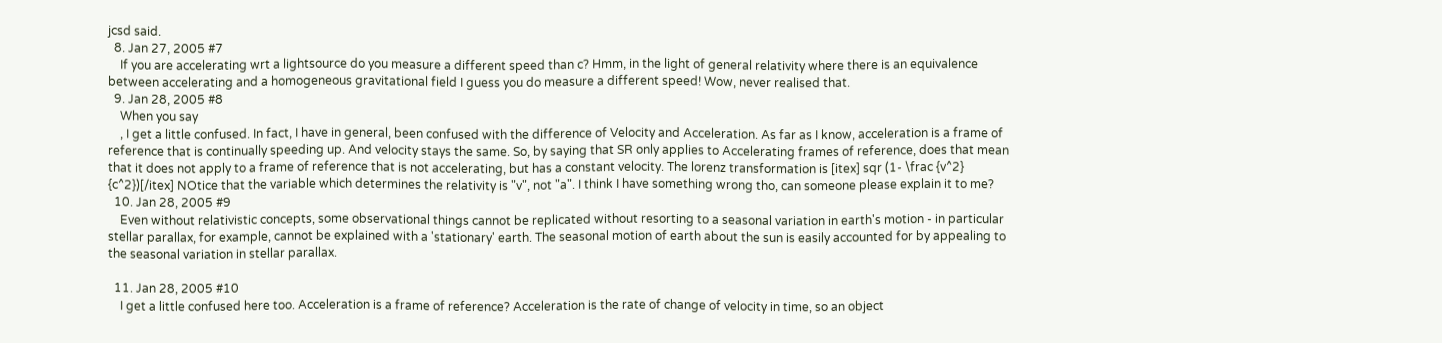jcsd said.
  8. Jan 27, 2005 #7
    If you are accelerating wrt a lightsource do you measure a different speed than c? Hmm, in the light of general relativity where there is an equivalence between accelerating and a homogeneous gravitational field I guess you do measure a different speed! Wow, never realised that.
  9. Jan 28, 2005 #8
    When you say
    , I get a little confused. In fact, I have in general, been confused with the difference of Velocity and Acceleration. As far as I know, acceleration is a frame of reference that is continually speeding up. And velocity stays the same. So, by saying that SR only applies to Accelerating frames of reference, does that mean that it does not apply to a frame of reference that is not accelerating, but has a constant velocity. The lorenz transformation is [itex] sqr (1- \frac {v^2} {c^2})[/itex] NOtice that the variable which determines the relativity is "v", not "a". I think I have something wrong tho, can someone please explain it to me?
  10. Jan 28, 2005 #9
    Even without relativistic concepts, some observational things cannot be replicated without resorting to a seasonal variation in earth's motion - in particular stellar parallax, for example, cannot be explained with a 'stationary' earth. The seasonal motion of earth about the sun is easily accounted for by appealing to the seasonal variation in stellar parallax.

  11. Jan 28, 2005 #10
    I get a little confused here too. Acceleration is a frame of reference? Acceleration is the rate of change of velocity in time, so an object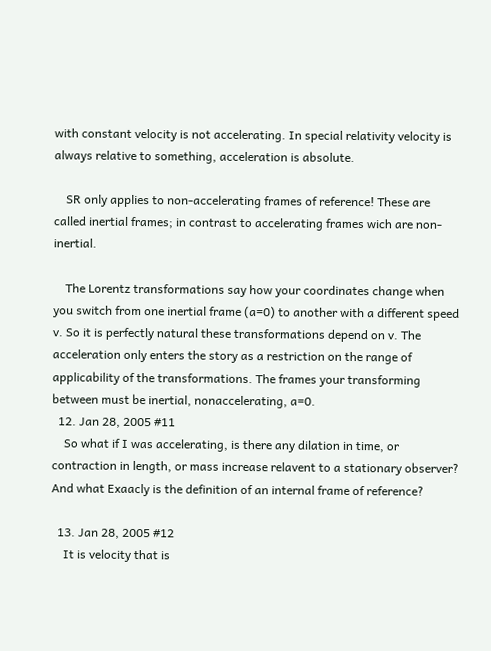with constant velocity is not accelerating. In special relativity velocity is always relative to something, acceleration is absolute.

    SR only applies to non-accelerating frames of reference! These are called inertial frames; in contrast to accelerating frames wich are non-inertial.

    The Lorentz transformations say how your coordinates change when you switch from one inertial frame (a=0) to another with a different speed v. So it is perfectly natural these transformations depend on v. The acceleration only enters the story as a restriction on the range of applicability of the transformations. The frames your transforming between must be inertial, nonaccelerating, a=0.
  12. Jan 28, 2005 #11
    So what if I was accelerating, is there any dilation in time, or contraction in length, or mass increase relavent to a stationary observer? And what Exaacly is the definition of an internal frame of reference?

  13. Jan 28, 2005 #12
    It is velocity that is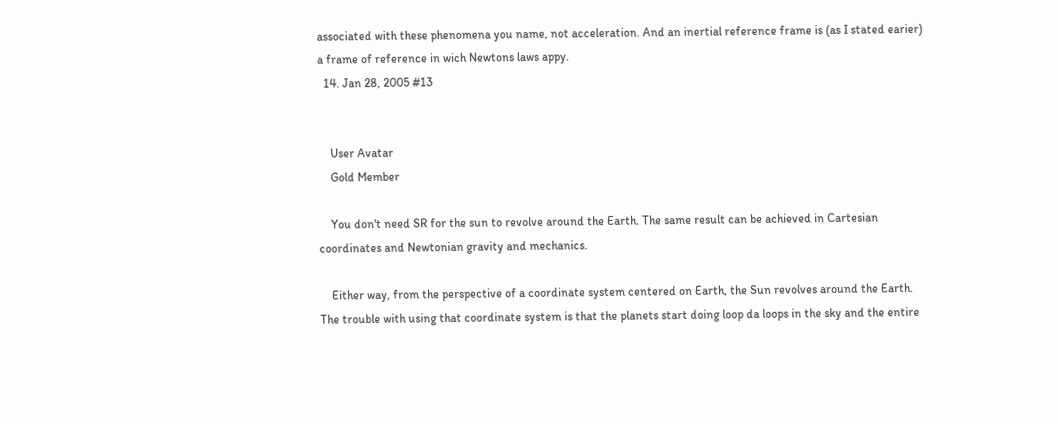associated with these phenomena you name, not acceleration. And an inertial reference frame is (as I stated earier) a frame of reference in wich Newtons laws appy.
  14. Jan 28, 2005 #13


    User Avatar
    Gold Member

    You don't need SR for the sun to revolve around the Earth. The same result can be achieved in Cartesian coordinates and Newtonian gravity and mechanics.

    Either way, from the perspective of a coordinate system centered on Earth, the Sun revolves around the Earth. The trouble with using that coordinate system is that the planets start doing loop da loops in the sky and the entire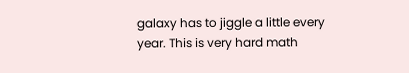galaxy has to jiggle a little every year. This is very hard math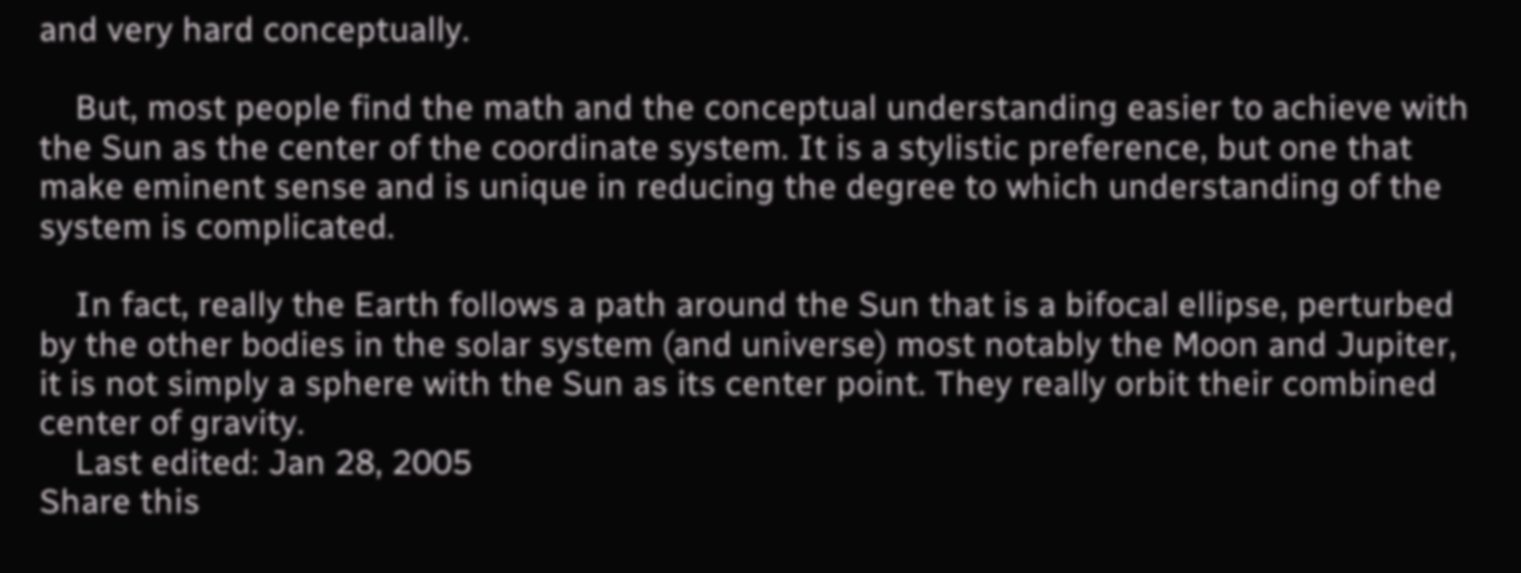and very hard conceptually.

    But, most people find the math and the conceptual understanding easier to achieve with the Sun as the center of the coordinate system. It is a stylistic preference, but one that make eminent sense and is unique in reducing the degree to which understanding of the system is complicated.

    In fact, really the Earth follows a path around the Sun that is a bifocal ellipse, perturbed by the other bodies in the solar system (and universe) most notably the Moon and Jupiter, it is not simply a sphere with the Sun as its center point. They really orbit their combined center of gravity.
    Last edited: Jan 28, 2005
Share this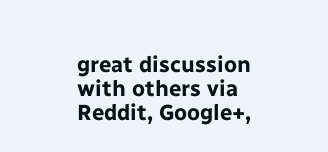great discussion with others via Reddit, Google+,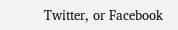Twitter, or Facebook